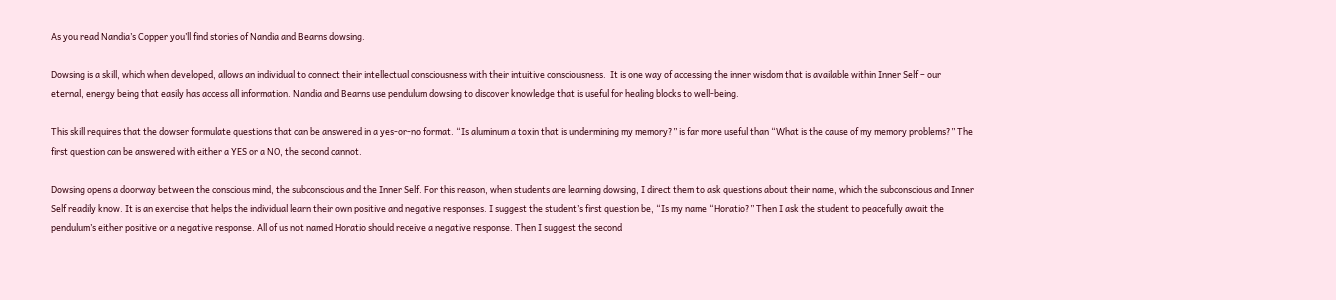As you read Nandia’s Copper you’ll find stories of Nandia and Bearns dowsing.

Dowsing is a skill, which when developed, allows an individual to connect their intellectual consciousness with their intuitive consciousness.  It is one way of accessing the inner wisdom that is available within Inner Self – our eternal, energy being that easily has access all information. Nandia and Bearns use pendulum dowsing to discover knowledge that is useful for healing blocks to well-being.

This skill requires that the dowser formulate questions that can be answered in a yes-or-no format. “Is aluminum a toxin that is undermining my memory?” is far more useful than “What is the cause of my memory problems?” The first question can be answered with either a YES or a NO, the second cannot.

Dowsing opens a doorway between the conscious mind, the subconscious and the Inner Self. For this reason, when students are learning dowsing, I direct them to ask questions about their name, which the subconscious and Inner Self readily know. It is an exercise that helps the individual learn their own positive and negative responses. I suggest the student’s first question be, “Is my name “Horatio?” Then I ask the student to peacefully await the pendulum’s either positive or a negative response. All of us not named Horatio should receive a negative response. Then I suggest the second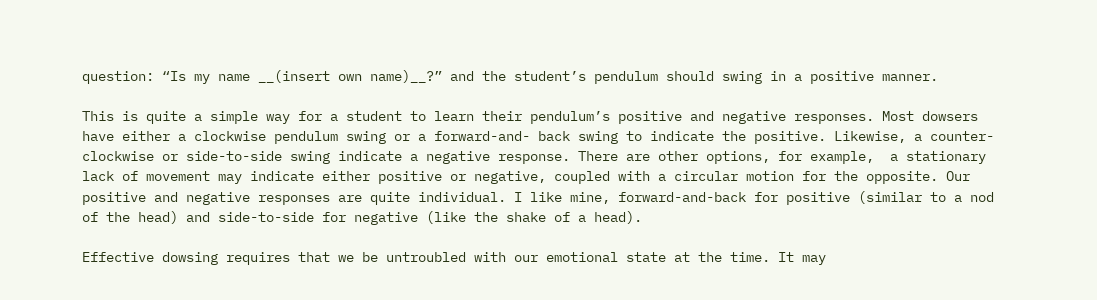question: “Is my name __(insert own name)__?” and the student’s pendulum should swing in a positive manner.

This is quite a simple way for a student to learn their pendulum’s positive and negative responses. Most dowsers have either a clockwise pendulum swing or a forward-and- back swing to indicate the positive. Likewise, a counter-clockwise or side-to-side swing indicate a negative response. There are other options, for example,  a stationary lack of movement may indicate either positive or negative, coupled with a circular motion for the opposite. Our positive and negative responses are quite individual. I like mine, forward-and-back for positive (similar to a nod of the head) and side-to-side for negative (like the shake of a head).

Effective dowsing requires that we be untroubled with our emotional state at the time. It may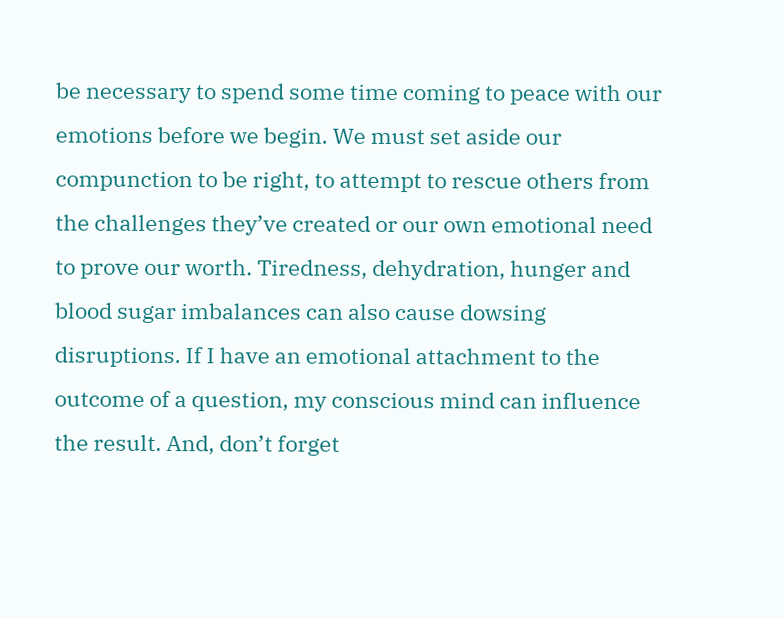be necessary to spend some time coming to peace with our emotions before we begin. We must set aside our compunction to be right, to attempt to rescue others from the challenges they’ve created or our own emotional need to prove our worth. Tiredness, dehydration, hunger and blood sugar imbalances can also cause dowsing disruptions. If I have an emotional attachment to the outcome of a question, my conscious mind can influence the result. And, don’t forget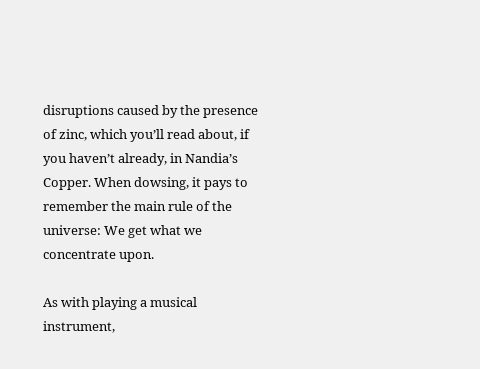disruptions caused by the presence of zinc, which you’ll read about, if you haven’t already, in Nandia’s Copper. When dowsing, it pays to remember the main rule of the universe: We get what we concentrate upon.

As with playing a musical instrument,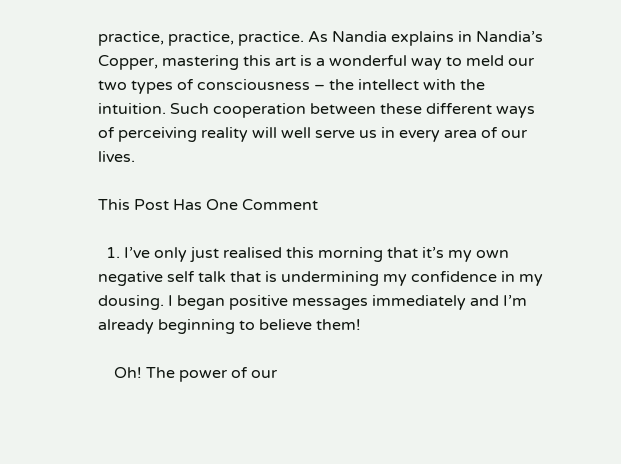practice, practice, practice. As Nandia explains in Nandia’s Copper, mastering this art is a wonderful way to meld our two types of consciousness – the intellect with the intuition. Such cooperation between these different ways of perceiving reality will well serve us in every area of our lives.

This Post Has One Comment

  1. I’ve only just realised this morning that it’s my own negative self talk that is undermining my confidence in my dousing. I began positive messages immediately and I’m already beginning to believe them!

    Oh! The power of our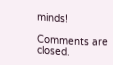minds!

Comments are closed.